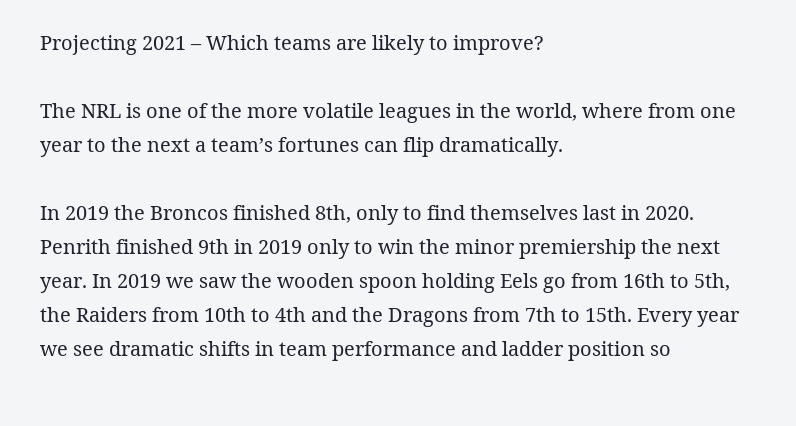Projecting 2021 – Which teams are likely to improve?

The NRL is one of the more volatile leagues in the world, where from one year to the next a team’s fortunes can flip dramatically.

In 2019 the Broncos finished 8th, only to find themselves last in 2020. Penrith finished 9th in 2019 only to win the minor premiership the next year. In 2019 we saw the wooden spoon holding Eels go from 16th to 5th, the Raiders from 10th to 4th and the Dragons from 7th to 15th. Every year we see dramatic shifts in team performance and ladder position so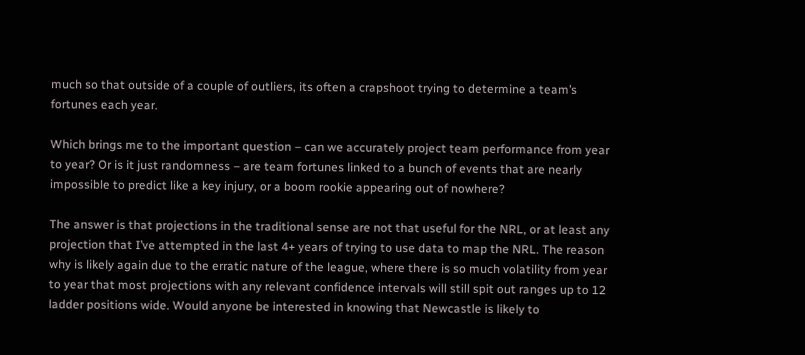much so that outside of a couple of outliers, its often a crapshoot trying to determine a team’s fortunes each year.

Which brings me to the important question – can we accurately project team performance from year to year? Or is it just randomness – are team fortunes linked to a bunch of events that are nearly impossible to predict like a key injury, or a boom rookie appearing out of nowhere?

The answer is that projections in the traditional sense are not that useful for the NRL, or at least any projection that I’ve attempted in the last 4+ years of trying to use data to map the NRL. The reason why is likely again due to the erratic nature of the league, where there is so much volatility from year to year that most projections with any relevant confidence intervals will still spit out ranges up to 12 ladder positions wide. Would anyone be interested in knowing that Newcastle is likely to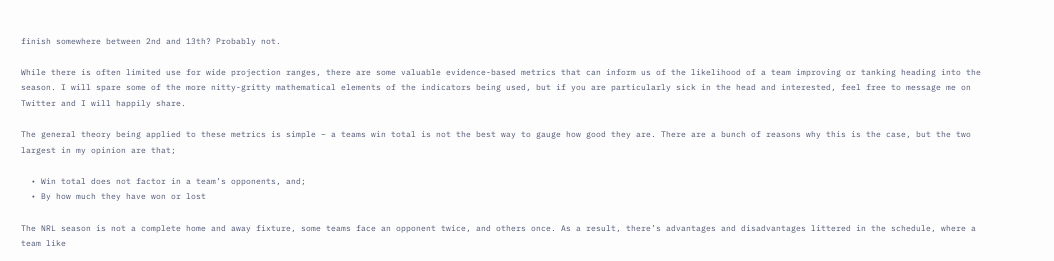finish somewhere between 2nd and 13th? Probably not.

While there is often limited use for wide projection ranges, there are some valuable evidence-based metrics that can inform us of the likelihood of a team improving or tanking heading into the season. I will spare some of the more nitty-gritty mathematical elements of the indicators being used, but if you are particularly sick in the head and interested, feel free to message me on Twitter and I will happily share.

The general theory being applied to these metrics is simple – a teams win total is not the best way to gauge how good they are. There are a bunch of reasons why this is the case, but the two largest in my opinion are that;

  • Win total does not factor in a team’s opponents, and;
  • By how much they have won or lost

The NRL season is not a complete home and away fixture, some teams face an opponent twice, and others once. As a result, there’s advantages and disadvantages littered in the schedule, where a team like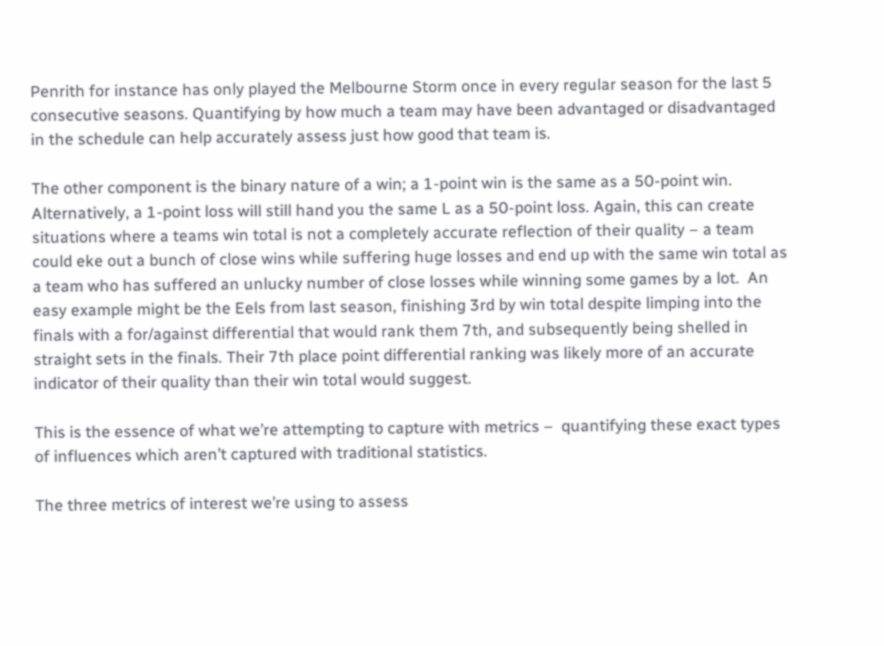Penrith for instance has only played the Melbourne Storm once in every regular season for the last 5 consecutive seasons. Quantifying by how much a team may have been advantaged or disadvantaged in the schedule can help accurately assess just how good that team is.

The other component is the binary nature of a win; a 1-point win is the same as a 50-point win. Alternatively, a 1-point loss will still hand you the same L as a 50-point loss. Again, this can create situations where a teams win total is not a completely accurate reflection of their quality – a team could eke out a bunch of close wins while suffering huge losses and end up with the same win total as a team who has suffered an unlucky number of close losses while winning some games by a lot.  An easy example might be the Eels from last season, finishing 3rd by win total despite limping into the finals with a for/against differential that would rank them 7th, and subsequently being shelled in straight sets in the finals. Their 7th place point differential ranking was likely more of an accurate indicator of their quality than their win total would suggest.

This is the essence of what we’re attempting to capture with metrics –  quantifying these exact types of influences which aren’t captured with traditional statistics.

The three metrics of interest we’re using to assess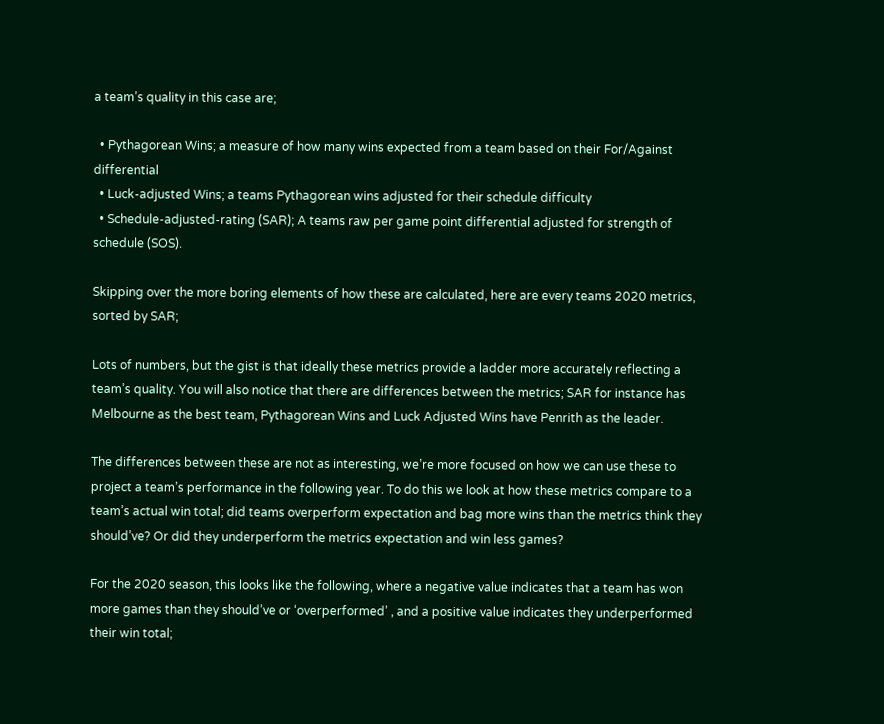a team’s quality in this case are;

  • Pythagorean Wins; a measure of how many wins expected from a team based on their For/Against differential
  • Luck-adjusted Wins; a teams Pythagorean wins adjusted for their schedule difficulty
  • Schedule-adjusted-rating (SAR); A teams raw per game point differential adjusted for strength of schedule (SOS).

Skipping over the more boring elements of how these are calculated, here are every teams 2020 metrics, sorted by SAR;

Lots of numbers, but the gist is that ideally these metrics provide a ladder more accurately reflecting a team’s quality. You will also notice that there are differences between the metrics; SAR for instance has Melbourne as the best team, Pythagorean Wins and Luck Adjusted Wins have Penrith as the leader.

The differences between these are not as interesting, we’re more focused on how we can use these to project a team’s performance in the following year. To do this we look at how these metrics compare to a team’s actual win total; did teams overperform expectation and bag more wins than the metrics think they should’ve? Or did they underperform the metrics expectation and win less games?

For the 2020 season, this looks like the following, where a negative value indicates that a team has won more games than they should’ve or ‘overperformed’ , and a positive value indicates they underperformed their win total;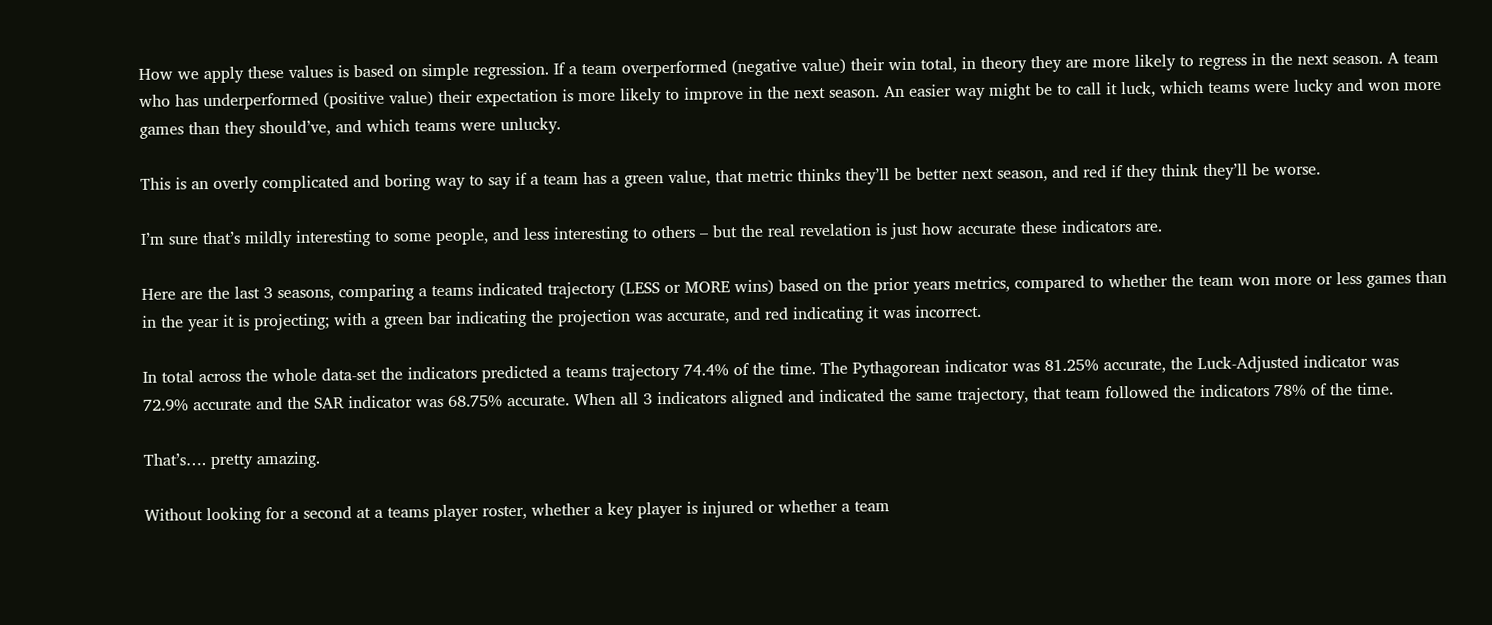How we apply these values is based on simple regression. If a team overperformed (negative value) their win total, in theory they are more likely to regress in the next season. A team who has underperformed (positive value) their expectation is more likely to improve in the next season. An easier way might be to call it luck, which teams were lucky and won more games than they should’ve, and which teams were unlucky.

This is an overly complicated and boring way to say if a team has a green value, that metric thinks they’ll be better next season, and red if they think they’ll be worse.

I’m sure that’s mildly interesting to some people, and less interesting to others – but the real revelation is just how accurate these indicators are.

Here are the last 3 seasons, comparing a teams indicated trajectory (LESS or MORE wins) based on the prior years metrics, compared to whether the team won more or less games than in the year it is projecting; with a green bar indicating the projection was accurate, and red indicating it was incorrect.

In total across the whole data-set the indicators predicted a teams trajectory 74.4% of the time. The Pythagorean indicator was 81.25% accurate, the Luck-Adjusted indicator was 72.9% accurate and the SAR indicator was 68.75% accurate. When all 3 indicators aligned and indicated the same trajectory, that team followed the indicators 78% of the time.

That’s…. pretty amazing.

Without looking for a second at a teams player roster, whether a key player is injured or whether a team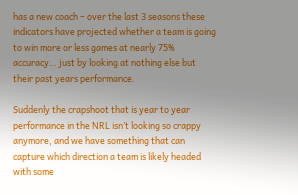has a new coach – over the last 3 seasons these indicators have projected whether a team is going to win more or less games at nearly 75% accuracy… just by looking at nothing else but their past years performance.

Suddenly the crapshoot that is year to year performance in the NRL isn’t looking so crappy anymore, and we have something that can capture which direction a team is likely headed with some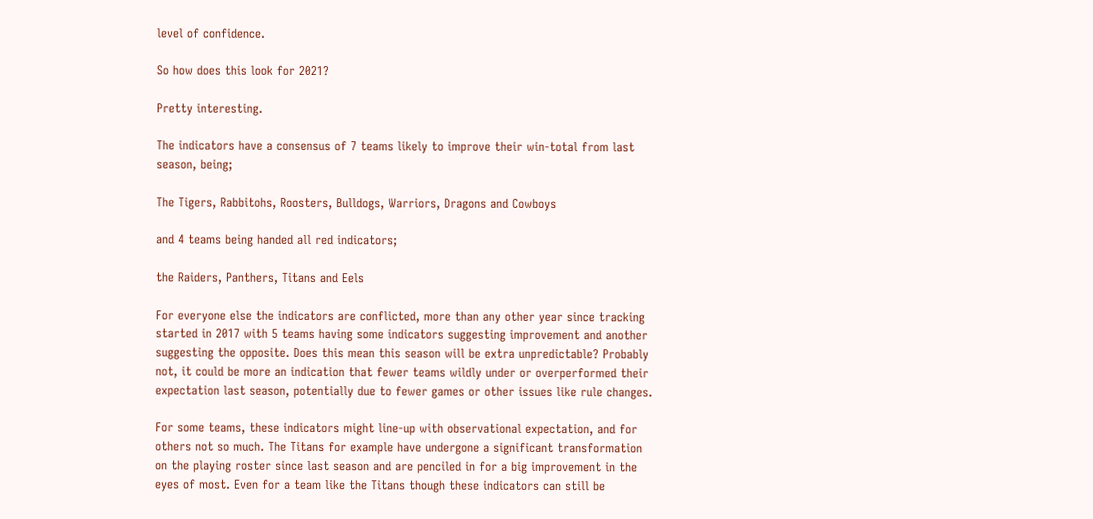level of confidence.

So how does this look for 2021?

Pretty interesting.

The indicators have a consensus of 7 teams likely to improve their win-total from last season, being;

The Tigers, Rabbitohs, Roosters, Bulldogs, Warriors, Dragons and Cowboys

and 4 teams being handed all red indicators;

the Raiders, Panthers, Titans and Eels

For everyone else the indicators are conflicted, more than any other year since tracking started in 2017 with 5 teams having some indicators suggesting improvement and another suggesting the opposite. Does this mean this season will be extra unpredictable? Probably not, it could be more an indication that fewer teams wildly under or overperformed their expectation last season, potentially due to fewer games or other issues like rule changes.

For some teams, these indicators might line-up with observational expectation, and for others not so much. The Titans for example have undergone a significant transformation on the playing roster since last season and are penciled in for a big improvement in the eyes of most. Even for a team like the Titans though these indicators can still be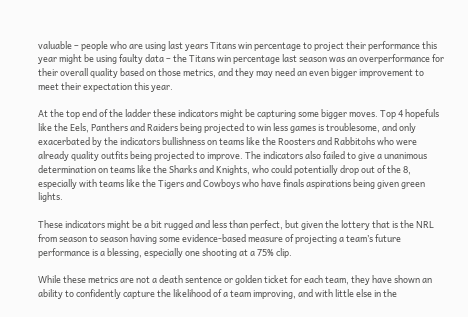valuable – people who are using last years Titans win percentage to project their performance this year might be using faulty data – the Titans win percentage last season was an overperformance for their overall quality based on those metrics, and they may need an even bigger improvement to meet their expectation this year.

At the top end of the ladder these indicators might be capturing some bigger moves. Top 4 hopefuls like the Eels, Panthers and Raiders being projected to win less games is troublesome, and only exacerbated by the indicators bullishness on teams like the Roosters and Rabbitohs who were already quality outfits being projected to improve. The indicators also failed to give a unanimous determination on teams like the Sharks and Knights, who could potentially drop out of the 8, especially with teams like the Tigers and Cowboys who have finals aspirations being given green lights.

These indicators might be a bit rugged and less than perfect, but given the lottery that is the NRL from season to season having some evidence-based measure of projecting a team’s future performance is a blessing, especially one shooting at a 75% clip.

While these metrics are not a death sentence or golden ticket for each team, they have shown an ability to confidently capture the likelihood of a team improving, and with little else in the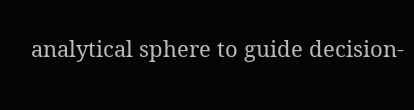analytical sphere to guide decision-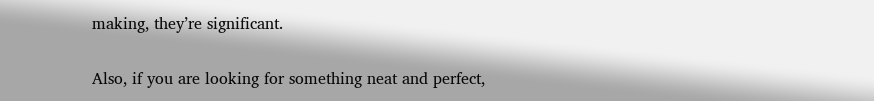making, they’re significant.

Also, if you are looking for something neat and perfect,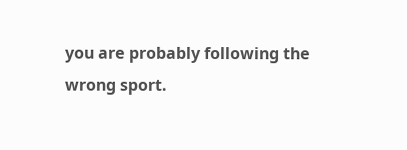you are probably following the wrong sport.